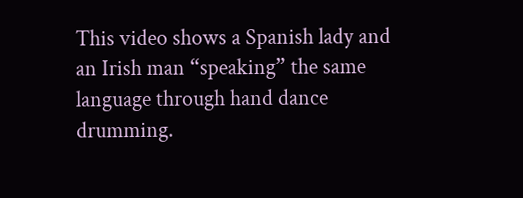This video shows a Spanish lady and an Irish man “speaking” the same language through hand dance drumming.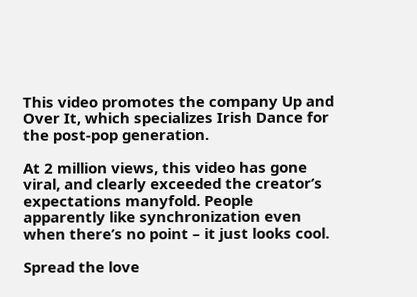This video promotes the company Up and Over It, which specializes Irish Dance for the post-pop generation.

At 2 million views, this video has gone viral, and clearly exceeded the creator’s expectations manyfold. People apparently like synchronization even when there’s no point – it just looks cool.

Spread the love